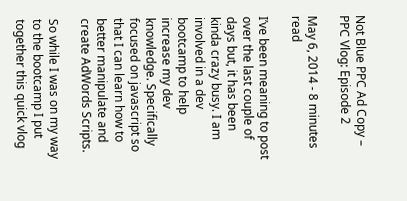Not Blue PPC Ad Copy – PPC Vlog: Episode 2

May 6, 2014 - 8 minutes read

I’ve been meaning to post over the last couple of days but, it has been kinda crazy busy. I am involved in a dev bootcamp to help increase my dev knowledge. Specifically focused on javascript so that I can learn how to better manipulate and create AdWords Scripts.

So while I was on my way to the bootcamp I put together this quick vlog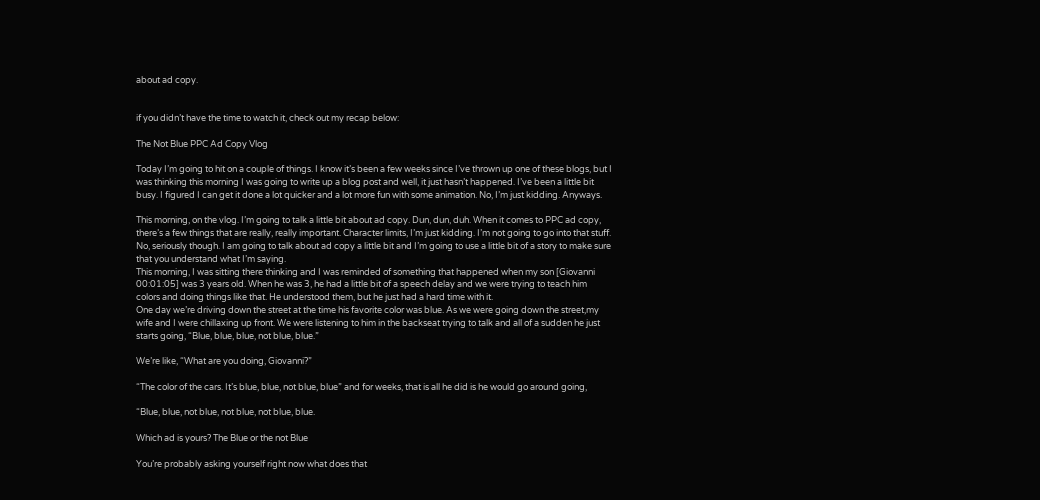about ad copy.


if you didn’t have the time to watch it, check out my recap below:

The Not Blue PPC Ad Copy Vlog

Today I’m going to hit on a couple of things. I know it’s been a few weeks since I’ve thrown up one of these blogs, but I was thinking this morning I was going to write up a blog post and well, it just hasn’t happened. I’ve been a little bit busy. I figured I can get it done a lot quicker and a lot more fun with some animation. No, I’m just kidding. Anyways.

This morning, on the vlog. I’m going to talk a little bit about ad copy. Dun, dun, duh. When it comes to PPC ad copy, there’s a few things that are really, really important. Character limits, I’m just kidding. I’m not going to go into that stuff. No, seriously though. I am going to talk about ad copy a little bit and I’m going to use a little bit of a story to make sure that you understand what I’m saying.
This morning, I was sitting there thinking and I was reminded of something that happened when my son [Giovanni 00:01:05] was 3 years old. When he was 3, he had a little bit of a speech delay and we were trying to teach him colors and doing things like that. He understood them, but he just had a hard time with it.
One day we’re driving down the street at the time his favorite color was blue. As we were going down the street,my wife and I were chillaxing up front. We were listening to him in the backseat trying to talk and all of a sudden he just starts going, “Blue, blue, blue, not blue, blue.”

We’re like, “What are you doing, Giovanni?”

“The color of the cars. It’s blue, blue, not blue, blue” and for weeks, that is all he did is he would go around going,

“Blue, blue, not blue, not blue, not blue, blue.

Which ad is yours? The Blue or the not Blue

You’re probably asking yourself right now what does that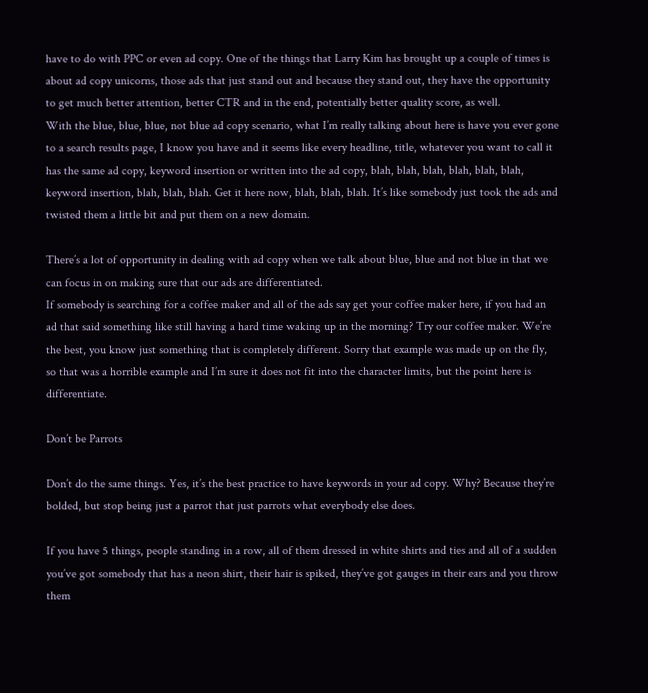have to do with PPC or even ad copy. One of the things that Larry Kim has brought up a couple of times is about ad copy unicorns, those ads that just stand out and because they stand out, they have the opportunity to get much better attention, better CTR and in the end, potentially better quality score, as well.
With the blue, blue, blue, not blue ad copy scenario, what I’m really talking about here is have you ever gone to a search results page, I know you have and it seems like every headline, title, whatever you want to call it has the same ad copy, keyword insertion or written into the ad copy, blah, blah, blah, blah, blah, blah, keyword insertion, blah, blah, blah. Get it here now, blah, blah, blah. It’s like somebody just took the ads and twisted them a little bit and put them on a new domain.

There’s a lot of opportunity in dealing with ad copy when we talk about blue, blue and not blue in that we can focus in on making sure that our ads are differentiated.
If somebody is searching for a coffee maker and all of the ads say get your coffee maker here, if you had an ad that said something like still having a hard time waking up in the morning? Try our coffee maker. We’re the best, you know just something that is completely different. Sorry that example was made up on the fly, so that was a horrible example and I’m sure it does not fit into the character limits, but the point here is differentiate.

Don’t be Parrots

Don’t do the same things. Yes, it’s the best practice to have keywords in your ad copy. Why? Because they’re bolded, but stop being just a parrot that just parrots what everybody else does.

If you have 5 things, people standing in a row, all of them dressed in white shirts and ties and all of a sudden you’ve got somebody that has a neon shirt, their hair is spiked, they’ve got gauges in their ears and you throw them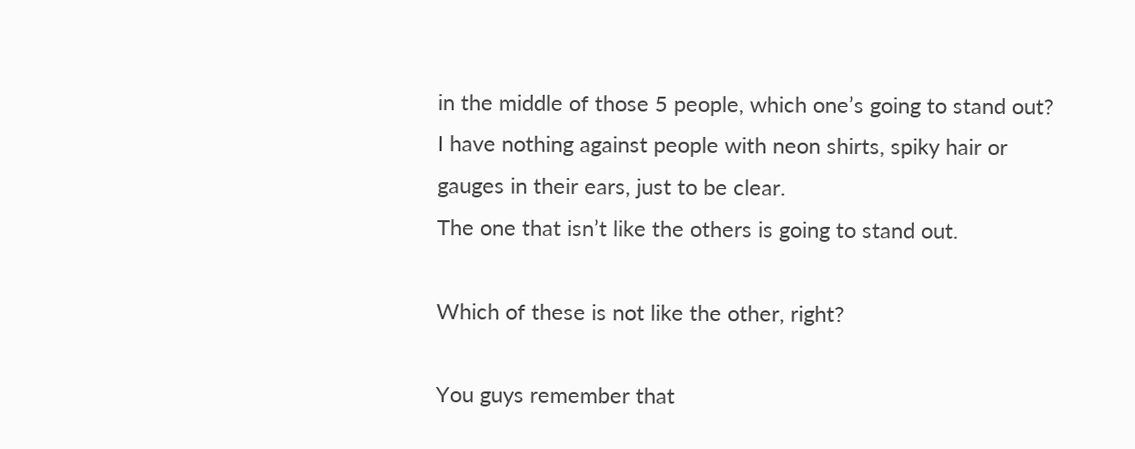in the middle of those 5 people, which one’s going to stand out? I have nothing against people with neon shirts, spiky hair or gauges in their ears, just to be clear.
The one that isn’t like the others is going to stand out.

Which of these is not like the other, right?

You guys remember that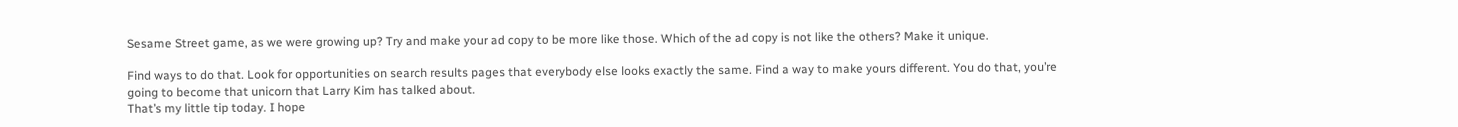Sesame Street game, as we were growing up? Try and make your ad copy to be more like those. Which of the ad copy is not like the others? Make it unique.

Find ways to do that. Look for opportunities on search results pages that everybody else looks exactly the same. Find a way to make yours different. You do that, you’re going to become that unicorn that Larry Kim has talked about.
That’s my little tip today. I hope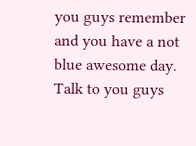you guys remember and you have a not blue awesome day. Talk to you guys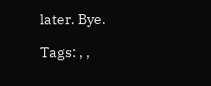later. Bye.

Tags: , ,